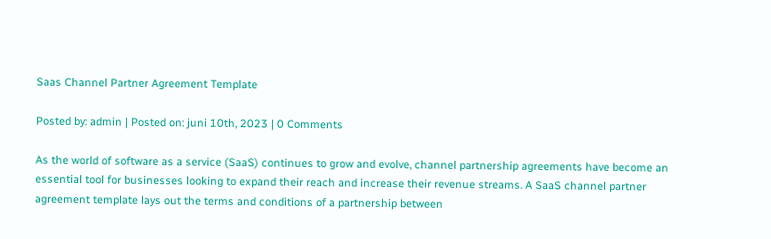Saas Channel Partner Agreement Template

Posted by: admin | Posted on: juni 10th, 2023 | 0 Comments

As the world of software as a service (SaaS) continues to grow and evolve, channel partnership agreements have become an essential tool for businesses looking to expand their reach and increase their revenue streams. A SaaS channel partner agreement template lays out the terms and conditions of a partnership between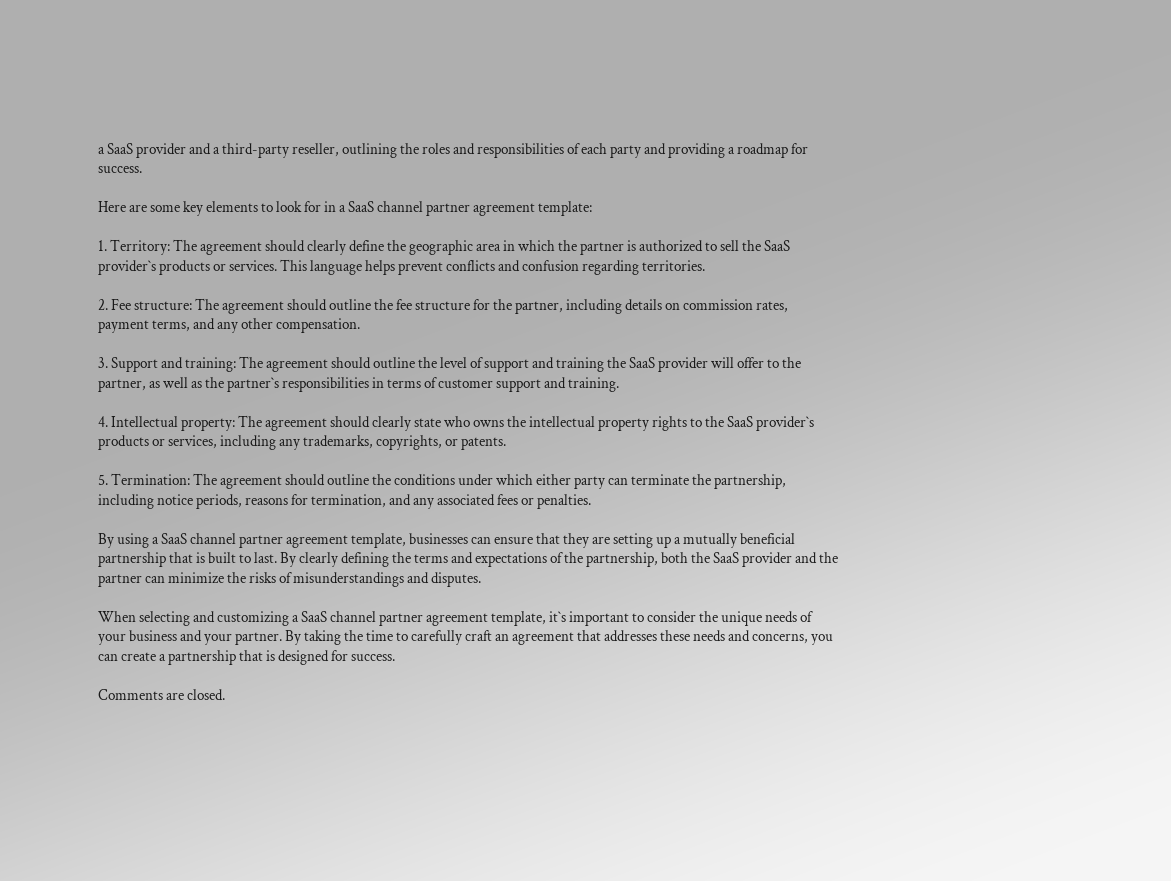a SaaS provider and a third-party reseller, outlining the roles and responsibilities of each party and providing a roadmap for success.

Here are some key elements to look for in a SaaS channel partner agreement template:

1. Territory: The agreement should clearly define the geographic area in which the partner is authorized to sell the SaaS provider`s products or services. This language helps prevent conflicts and confusion regarding territories.

2. Fee structure: The agreement should outline the fee structure for the partner, including details on commission rates, payment terms, and any other compensation.

3. Support and training: The agreement should outline the level of support and training the SaaS provider will offer to the partner, as well as the partner`s responsibilities in terms of customer support and training.

4. Intellectual property: The agreement should clearly state who owns the intellectual property rights to the SaaS provider`s products or services, including any trademarks, copyrights, or patents.

5. Termination: The agreement should outline the conditions under which either party can terminate the partnership, including notice periods, reasons for termination, and any associated fees or penalties.

By using a SaaS channel partner agreement template, businesses can ensure that they are setting up a mutually beneficial partnership that is built to last. By clearly defining the terms and expectations of the partnership, both the SaaS provider and the partner can minimize the risks of misunderstandings and disputes.

When selecting and customizing a SaaS channel partner agreement template, it`s important to consider the unique needs of your business and your partner. By taking the time to carefully craft an agreement that addresses these needs and concerns, you can create a partnership that is designed for success.

Comments are closed.